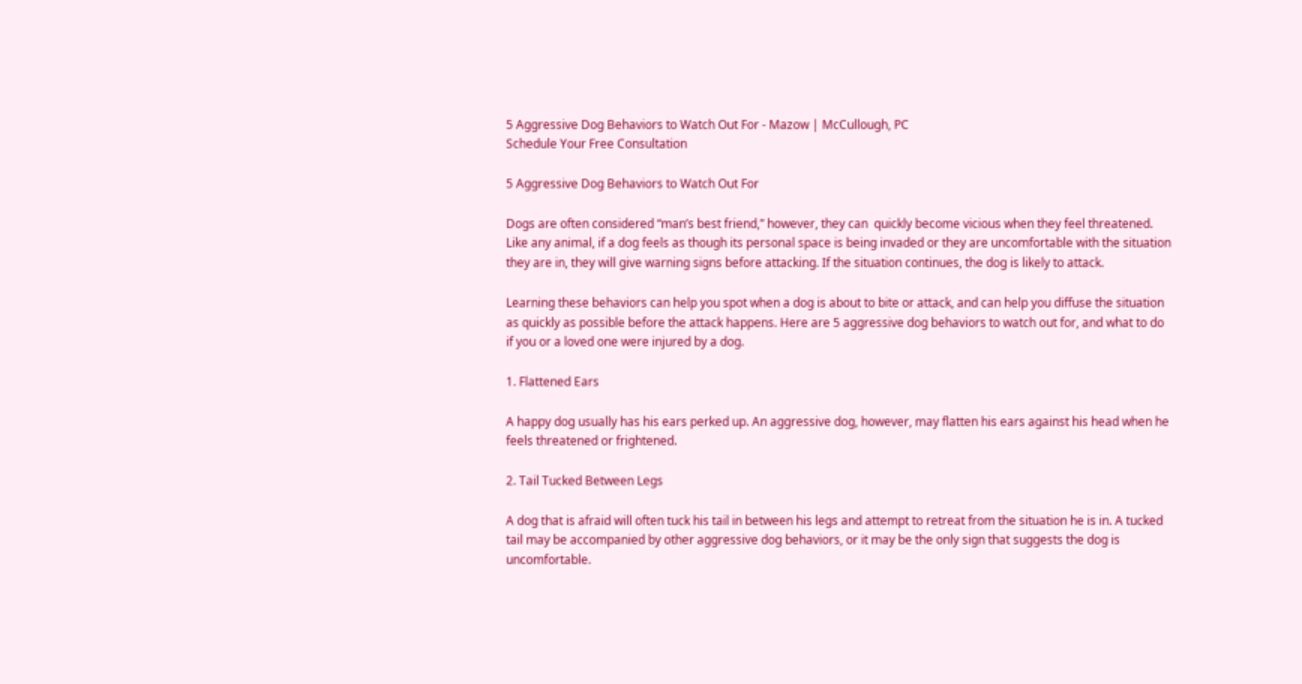5 Aggressive Dog Behaviors to Watch Out For - Mazow | McCullough, PC
Schedule Your Free Consultation

5 Aggressive Dog Behaviors to Watch Out For

Dogs are often considered “man’s best friend,” however, they can  quickly become vicious when they feel threatened. Like any animal, if a dog feels as though its personal space is being invaded or they are uncomfortable with the situation they are in, they will give warning signs before attacking. If the situation continues, the dog is likely to attack.

Learning these behaviors can help you spot when a dog is about to bite or attack, and can help you diffuse the situation as quickly as possible before the attack happens. Here are 5 aggressive dog behaviors to watch out for, and what to do if you or a loved one were injured by a dog.

1. Flattened Ears

A happy dog usually has his ears perked up. An aggressive dog, however, may flatten his ears against his head when he feels threatened or frightened.

2. Tail Tucked Between Legs

A dog that is afraid will often tuck his tail in between his legs and attempt to retreat from the situation he is in. A tucked tail may be accompanied by other aggressive dog behaviors, or it may be the only sign that suggests the dog is uncomfortable.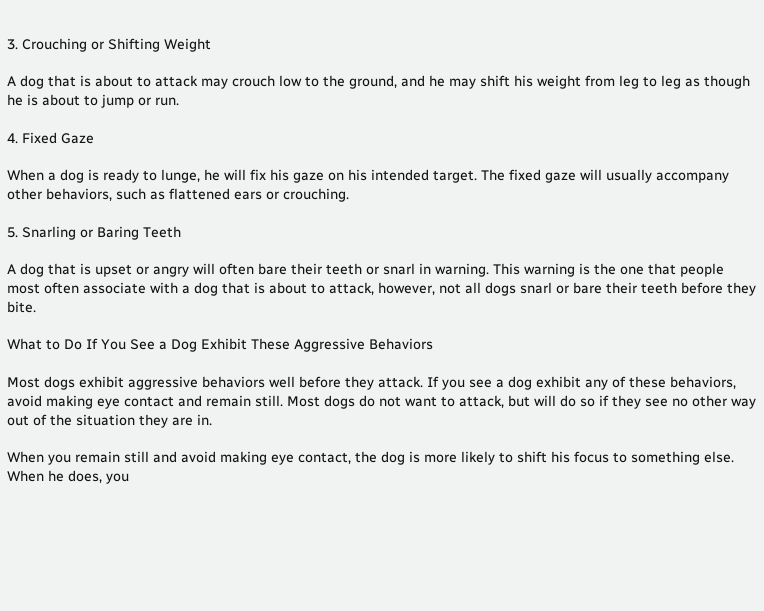3. Crouching or Shifting Weight

A dog that is about to attack may crouch low to the ground, and he may shift his weight from leg to leg as though he is about to jump or run.

4. Fixed Gaze

When a dog is ready to lunge, he will fix his gaze on his intended target. The fixed gaze will usually accompany other behaviors, such as flattened ears or crouching.

5. Snarling or Baring Teeth

A dog that is upset or angry will often bare their teeth or snarl in warning. This warning is the one that people most often associate with a dog that is about to attack, however, not all dogs snarl or bare their teeth before they bite.

What to Do If You See a Dog Exhibit These Aggressive Behaviors

Most dogs exhibit aggressive behaviors well before they attack. If you see a dog exhibit any of these behaviors, avoid making eye contact and remain still. Most dogs do not want to attack, but will do so if they see no other way out of the situation they are in.

When you remain still and avoid making eye contact, the dog is more likely to shift his focus to something else. When he does, you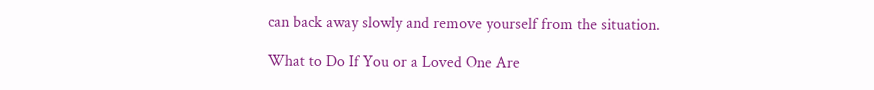can back away slowly and remove yourself from the situation.

What to Do If You or a Loved One Are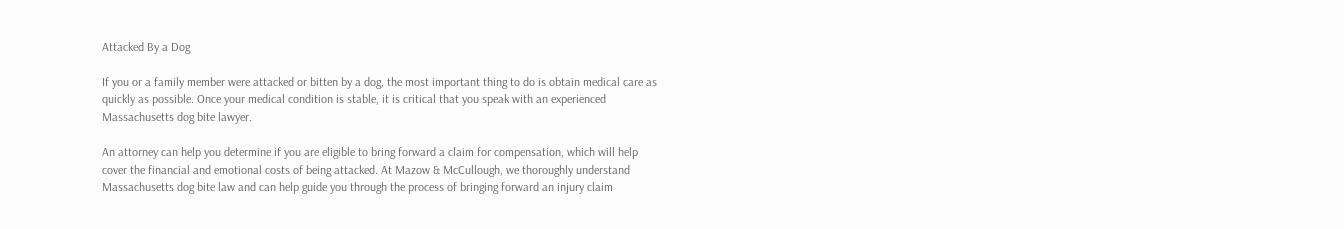Attacked By a Dog

If you or a family member were attacked or bitten by a dog, the most important thing to do is obtain medical care as quickly as possible. Once your medical condition is stable, it is critical that you speak with an experienced Massachusetts dog bite lawyer.

An attorney can help you determine if you are eligible to bring forward a claim for compensation, which will help cover the financial and emotional costs of being attacked. At Mazow & McCullough, we thoroughly understand Massachusetts dog bite law and can help guide you through the process of bringing forward an injury claim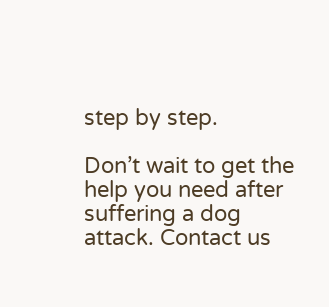step by step.

Don’t wait to get the help you need after suffering a dog attack. Contact us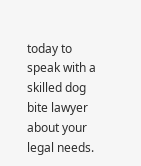today to speak with a skilled dog bite lawyer about your legal needs.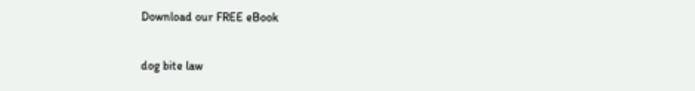Download our FREE eBook

dog bite law